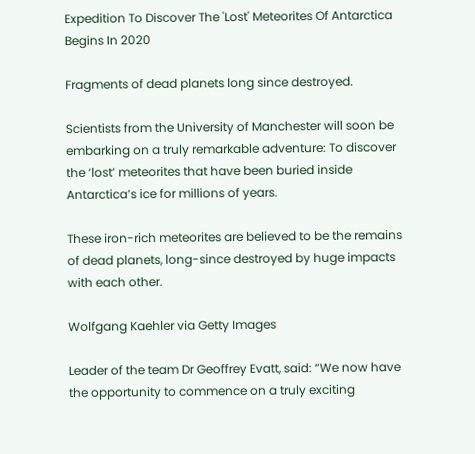Expedition To Discover The 'Lost' Meteorites Of Antarctica Begins In 2020

Fragments of dead planets long since destroyed.

Scientists from the University of Manchester will soon be embarking on a truly remarkable adventure: To discover the ‘lost’ meteorites that have been buried inside Antarctica’s ice for millions of years.

These iron-rich meteorites are believed to be the remains of dead planets, long-since destroyed by huge impacts with each other.

Wolfgang Kaehler via Getty Images

Leader of the team Dr Geoffrey Evatt, said: “We now have the opportunity to commence on a truly exciting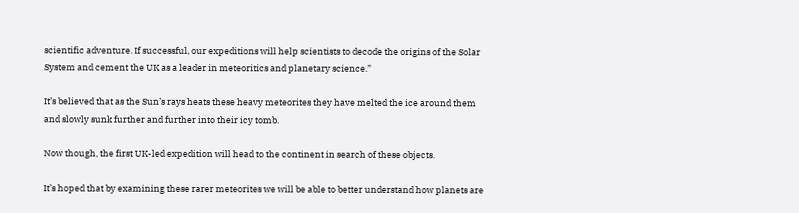scientific adventure. If successful, our expeditions will help scientists to decode the origins of the Solar System and cement the UK as a leader in meteoritics and planetary science.”

It’s believed that as the Sun’s rays heats these heavy meteorites they have melted the ice around them and slowly sunk further and further into their icy tomb.

Now though, the first UK-led expedition will head to the continent in search of these objects.

It’s hoped that by examining these rarer meteorites we will be able to better understand how planets are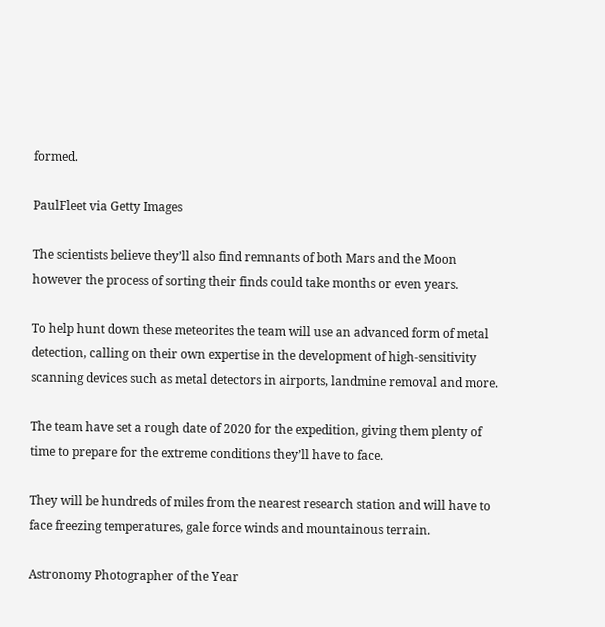formed.

PaulFleet via Getty Images

The scientists believe they’ll also find remnants of both Mars and the Moon however the process of sorting their finds could take months or even years.

To help hunt down these meteorites the team will use an advanced form of metal detection, calling on their own expertise in the development of high-sensitivity scanning devices such as metal detectors in airports, landmine removal and more.

The team have set a rough date of 2020 for the expedition, giving them plenty of time to prepare for the extreme conditions they’ll have to face.

They will be hundreds of miles from the nearest research station and will have to face freezing temperatures, gale force winds and mountainous terrain.

Astronomy Photographer of the Year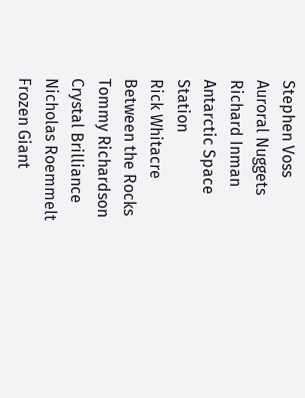Stephen Voss
Auroral Nuggets
Richard Inman
Antarctic Space Station
Rick Whitacre
Between the Rocks
Tommy Richardson
Crystal Brilliance
Nicholas Roemmelt
Frozen Giant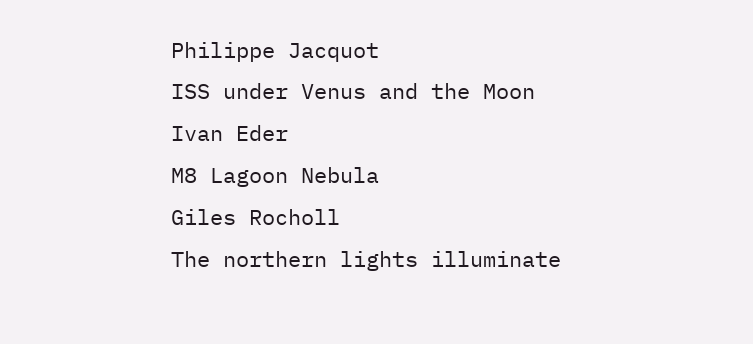Philippe Jacquot
ISS under Venus and the Moon
Ivan Eder
M8 Lagoon Nebula
Giles Rocholl
The northern lights illuminate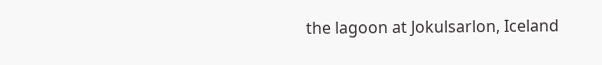the lagoon at Jokulsarlon, Iceland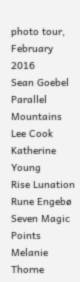photo tour, February 2016
Sean Goebel
Parallel Mountains
Lee Cook
Katherine Young
Rise Lunation
Rune Engebø
Seven Magic Points
Melanie Thorne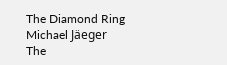The Diamond Ring
Michael Jäeger
The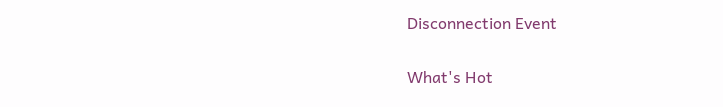Disconnection Event

What's Hot